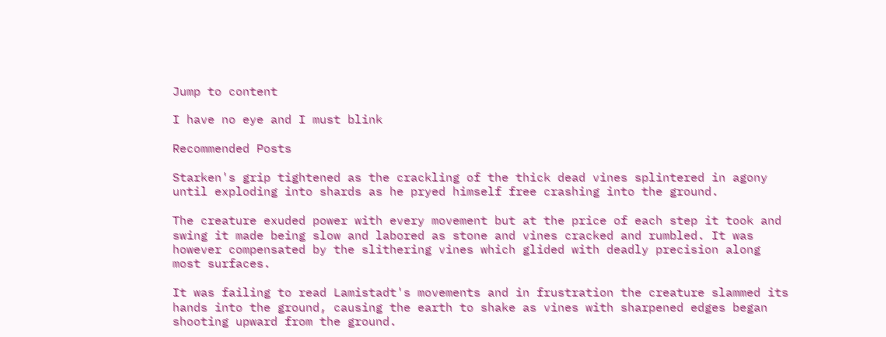Jump to content

I have no eye and I must blink

Recommended Posts

Starken's grip tightened as the crackling of the thick dead vines splintered in agony until exploding into shards as he pryed himself free crashing into the ground.

The creature exuded power with every movement but at the price of each step it took and swing it made being slow and labored as stone and vines cracked and rumbled. It was however compensated by the slithering vines which glided with deadly precision along most surfaces.

It was failing to read Lamistadt's movements and in frustration the creature slammed its hands into the ground, causing the earth to shake as vines with sharpened edges began shooting upward from the ground.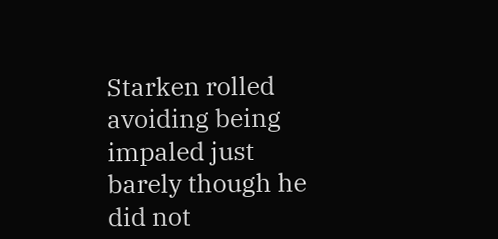Starken rolled avoiding being impaled just barely though he did not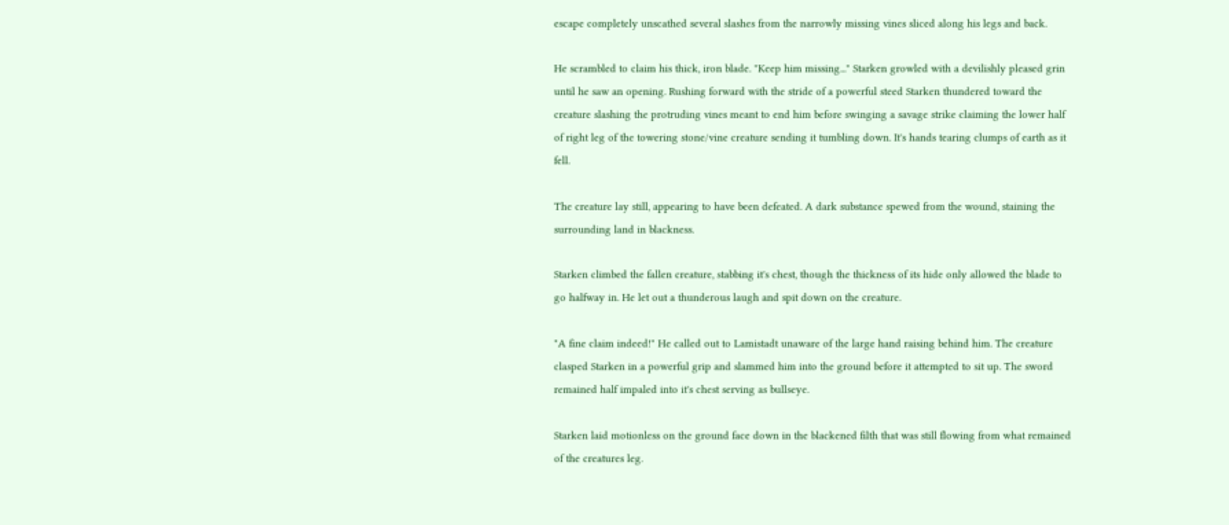escape completely unscathed several slashes from the narrowly missing vines sliced along his legs and back.

He scrambled to claim his thick, iron blade. "Keep him missing..." Starken growled with a devilishly pleased grin until he saw an opening. Rushing forward with the stride of a powerful steed Starken thundered toward the creature slashing the protruding vines meant to end him before swinging a savage strike claiming the lower half of right leg of the towering stone/vine creature sending it tumbling down. It's hands tearing clumps of earth as it fell.

The creature lay still, appearing to have been defeated. A dark substance spewed from the wound, staining the surrounding land in blackness.

Starken climbed the fallen creature, stabbing it's chest, though the thickness of its hide only allowed the blade to go halfway in. He let out a thunderous laugh and spit down on the creature.

"A fine claim indeed!" He called out to Lamistadt unaware of the large hand raising behind him. The creature clasped Starken in a powerful grip and slammed him into the ground before it attempted to sit up. The sword remained half impaled into it's chest serving as bullseye.

Starken laid motionless on the ground face down in the blackened filth that was still flowing from what remained of the creatures leg.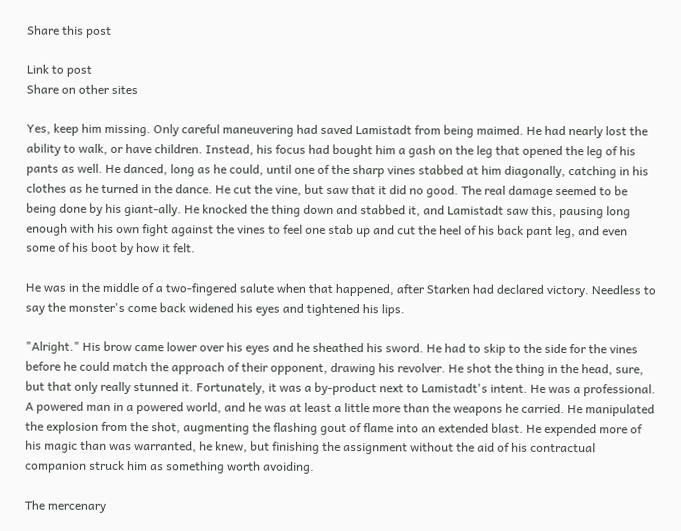Share this post

Link to post
Share on other sites

Yes, keep him missing. Only careful maneuvering had saved Lamistadt from being maimed. He had nearly lost the ability to walk, or have children. Instead, his focus had bought him a gash on the leg that opened the leg of his pants as well. He danced, long as he could, until one of the sharp vines stabbed at him diagonally, catching in his clothes as he turned in the dance. He cut the vine, but saw that it did no good. The real damage seemed to be being done by his giant-ally. He knocked the thing down and stabbed it, and Lamistadt saw this, pausing long enough with his own fight against the vines to feel one stab up and cut the heel of his back pant leg, and even some of his boot by how it felt.

He was in the middle of a two-fingered salute when that happened, after Starken had declared victory. Needless to say the monster's come back widened his eyes and tightened his lips.

"Alright." His brow came lower over his eyes and he sheathed his sword. He had to skip to the side for the vines before he could match the approach of their opponent, drawing his revolver. He shot the thing in the head, sure, but that only really stunned it. Fortunately, it was a by-product next to Lamistadt's intent. He was a professional. A powered man in a powered world, and he was at least a little more than the weapons he carried. He manipulated the explosion from the shot, augmenting the flashing gout of flame into an extended blast. He expended more of his magic than was warranted, he knew, but finishing the assignment without the aid of his contractual companion struck him as something worth avoiding.

The mercenary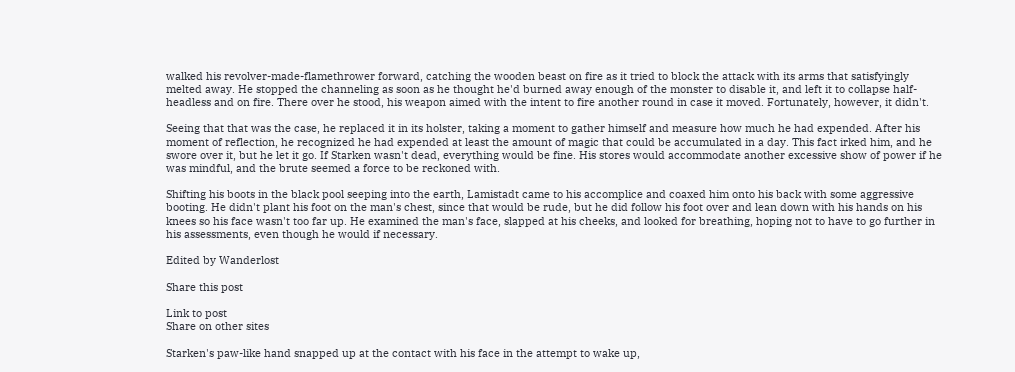walked his revolver-made-flamethrower forward, catching the wooden beast on fire as it tried to block the attack with its arms that satisfyingly melted away. He stopped the channeling as soon as he thought he'd burned away enough of the monster to disable it, and left it to collapse half-headless and on fire. There over he stood, his weapon aimed with the intent to fire another round in case it moved. Fortunately, however, it didn't.

Seeing that that was the case, he replaced it in its holster, taking a moment to gather himself and measure how much he had expended. After his moment of reflection, he recognized he had expended at least the amount of magic that could be accumulated in a day. This fact irked him, and he swore over it, but he let it go. If Starken wasn't dead, everything would be fine. His stores would accommodate another excessive show of power if he was mindful, and the brute seemed a force to be reckoned with.

Shifting his boots in the black pool seeping into the earth, Lamistadt came to his accomplice and coaxed him onto his back with some aggressive booting. He didn't plant his foot on the man's chest, since that would be rude, but he did follow his foot over and lean down with his hands on his knees so his face wasn't too far up. He examined the man's face, slapped at his cheeks, and looked for breathing, hoping not to have to go further in his assessments, even though he would if necessary.

Edited by Wanderlost

Share this post

Link to post
Share on other sites

Starken's paw-like hand snapped up at the contact with his face in the attempt to wake up,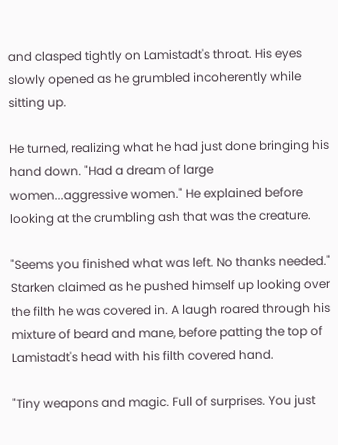and clasped tightly on Lamistadt's throat. His eyes slowly opened as he grumbled incoherently while sitting up.

He turned, realizing what he had just done bringing his hand down. "Had a dream of large women...aggressive women." He explained before looking at the crumbling ash that was the creature.

"Seems you finished what was left. No thanks needed." Starken claimed as he pushed himself up looking over the filth he was covered in. A laugh roared through his mixture of beard and mane, before patting the top of Lamistadt's head with his filth covered hand.

"Tiny weapons and magic. Full of surprises. You just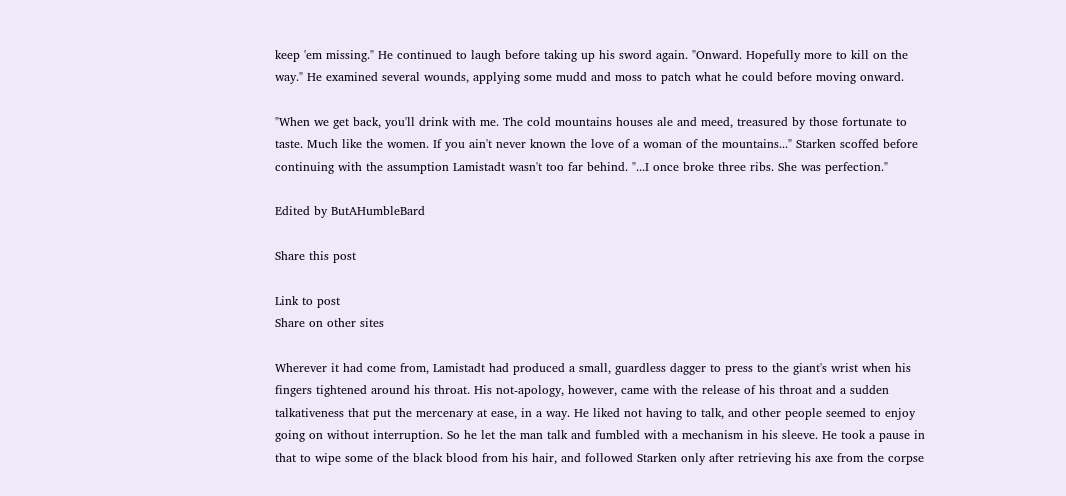keep 'em missing." He continued to laugh before taking up his sword again. "Onward. Hopefully more to kill on the way." He examined several wounds, applying some mudd and moss to patch what he could before moving onward.

"When we get back, you'll drink with me. The cold mountains houses ale and meed, treasured by those fortunate to taste. Much like the women. If you ain't never known the love of a woman of the mountains..." Starken scoffed before continuing with the assumption Lamistadt wasn't too far behind. "...I once broke three ribs. She was perfection."

Edited by ButAHumbleBard

Share this post

Link to post
Share on other sites

Wherever it had come from, Lamistadt had produced a small, guardless dagger to press to the giant's wrist when his fingers tightened around his throat. His not-apology, however, came with the release of his throat and a sudden talkativeness that put the mercenary at ease, in a way. He liked not having to talk, and other people seemed to enjoy going on without interruption. So he let the man talk and fumbled with a mechanism in his sleeve. He took a pause in that to wipe some of the black blood from his hair, and followed Starken only after retrieving his axe from the corpse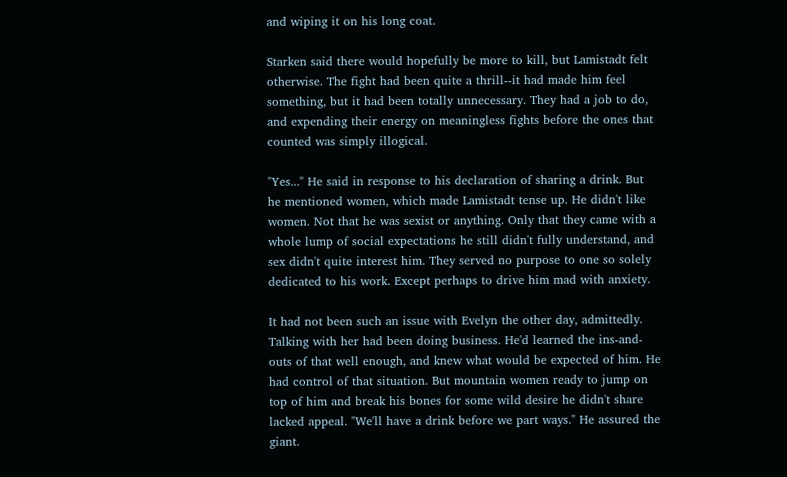and wiping it on his long coat.

Starken said there would hopefully be more to kill, but Lamistadt felt otherwise. The fight had been quite a thrill--it had made him feel something, but it had been totally unnecessary. They had a job to do, and expending their energy on meaningless fights before the ones that counted was simply illogical.

"Yes..." He said in response to his declaration of sharing a drink. But he mentioned women, which made Lamistadt tense up. He didn't like women. Not that he was sexist or anything. Only that they came with a whole lump of social expectations he still didn't fully understand, and sex didn't quite interest him. They served no purpose to one so solely dedicated to his work. Except perhaps to drive him mad with anxiety.

It had not been such an issue with Evelyn the other day, admittedly. Talking with her had been doing business. He'd learned the ins-and-outs of that well enough, and knew what would be expected of him. He had control of that situation. But mountain women ready to jump on top of him and break his bones for some wild desire he didn't share lacked appeal. "We'll have a drink before we part ways." He assured the giant.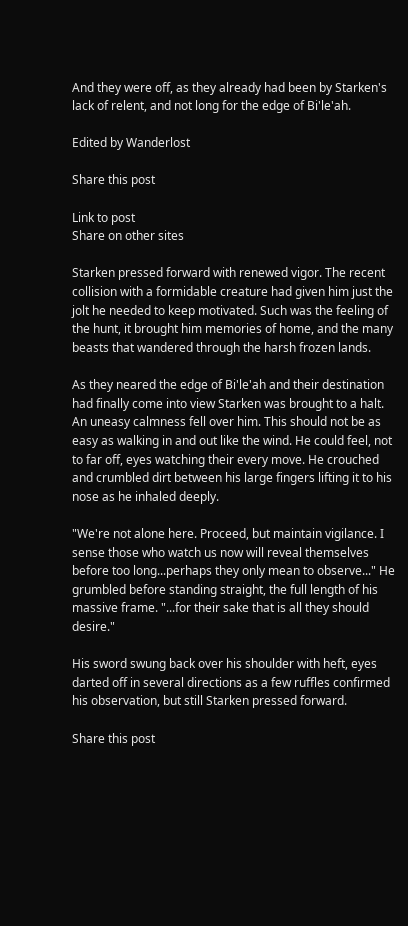And they were off, as they already had been by Starken's lack of relent, and not long for the edge of Bi'le'ah.

Edited by Wanderlost

Share this post

Link to post
Share on other sites

Starken pressed forward with renewed vigor. The recent collision with a formidable creature had given him just the jolt he needed to keep motivated. Such was the feeling of the hunt, it brought him memories of home, and the many beasts that wandered through the harsh frozen lands.

As they neared the edge of Bi'le'ah and their destination had finally come into view Starken was brought to a halt. An uneasy calmness fell over him. This should not be as easy as walking in and out like the wind. He could feel, not to far off, eyes watching their every move. He crouched and crumbled dirt between his large fingers lifting it to his nose as he inhaled deeply.

"We're not alone here. Proceed, but maintain vigilance. I sense those who watch us now will reveal themselves before too long...perhaps they only mean to observe..." He grumbled before standing straight, the full length of his massive frame. "...for their sake that is all they should desire."

His sword swung back over his shoulder with heft, eyes darted off in several directions as a few ruffles confirmed his observation, but still Starken pressed forward.

Share this post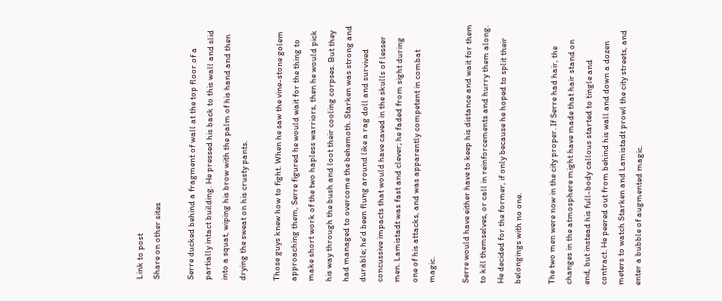Link to post
Share on other sites

Serre ducked behind a fragment of wall at the top floor of a partially intact building. He pressed his back to this wall and slid into a squat, wiping his brow with the palm of his hand and then drying the sweat on his crusty pants.

Those guys knew how to fight. When he saw the vine-stone golem approaching them, Serre figured he would wait for the thing to make short work of the two hapless warriors, then he would pick his way through the bush and loot their cooling corpses. But they had managed to overcome the behemoth. Starken was strong and durable; he'd been flung around like a rag doll and survived concussive impacts that would have caved in the skulls of lesser men. Lamistadt was fast and clever; he faded from sight during one of his attacks, and was apparently competent in combat magic.

Serre would have either have to keep his distance and wait for them to kill themselves, or call in reinforcements and hurry them along.  He decided for the former, if only because he hoped to split their belongings with no one.

The two men were now in the city proper. If Serre had hair, the changes in the atmosphere might have made that hair stand on end, but instead his full-body callous started to tingle and contract. He peered out from behind his wall and down a dozen meters to watch Starken and Lamistadt prowl the city streets, and enter a bubble of augmented magic.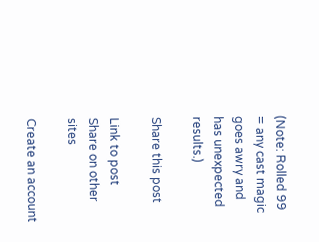(Note: Rolled 99 = any cast magic goes awry and has unexpected results.)

Share this post

Link to post
Share on other sites

Create an account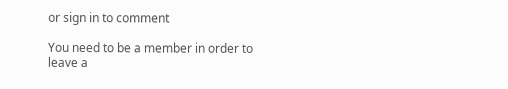or sign in to comment

You need to be a member in order to leave a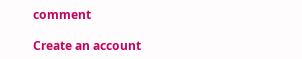comment

Create an account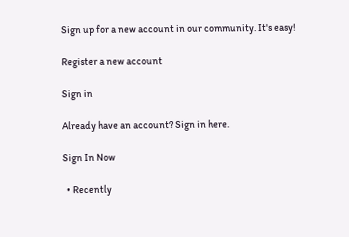Sign up for a new account in our community. It's easy!

Register a new account

Sign in

Already have an account? Sign in here.

Sign In Now

  • Recently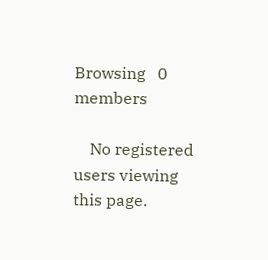Browsing   0 members

    No registered users viewing this page.